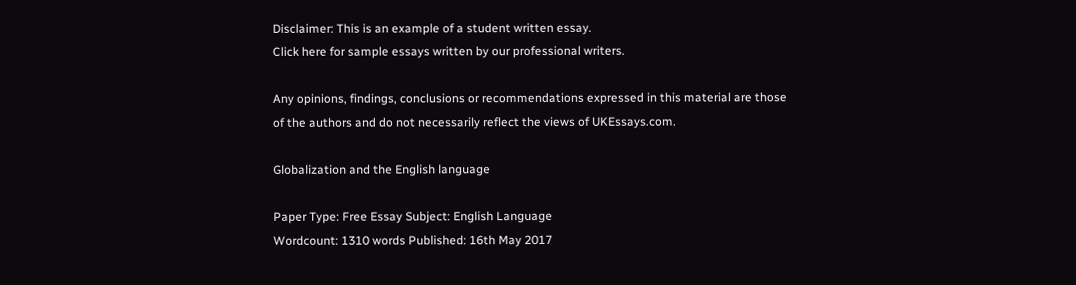Disclaimer: This is an example of a student written essay.
Click here for sample essays written by our professional writers.

Any opinions, findings, conclusions or recommendations expressed in this material are those of the authors and do not necessarily reflect the views of UKEssays.com.

Globalization and the English language

Paper Type: Free Essay Subject: English Language
Wordcount: 1310 words Published: 16th May 2017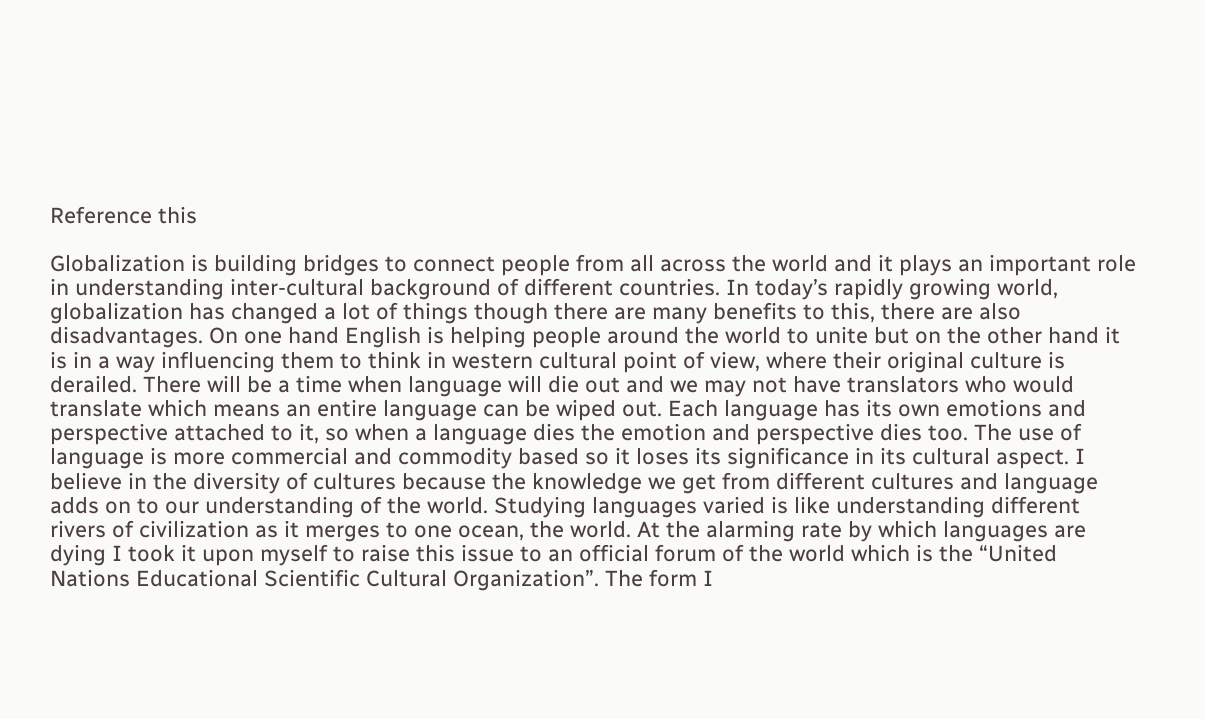Reference this

Globalization is building bridges to connect people from all across the world and it plays an important role in understanding inter-cultural background of different countries. In today’s rapidly growing world, globalization has changed a lot of things though there are many benefits to this, there are also disadvantages. On one hand English is helping people around the world to unite but on the other hand it is in a way influencing them to think in western cultural point of view, where their original culture is derailed. There will be a time when language will die out and we may not have translators who would translate which means an entire language can be wiped out. Each language has its own emotions and perspective attached to it, so when a language dies the emotion and perspective dies too. The use of language is more commercial and commodity based so it loses its significance in its cultural aspect. I believe in the diversity of cultures because the knowledge we get from different cultures and language adds on to our understanding of the world. Studying languages varied is like understanding different rivers of civilization as it merges to one ocean, the world. At the alarming rate by which languages are dying I took it upon myself to raise this issue to an official forum of the world which is the “United Nations Educational Scientific Cultural Organization”. The form I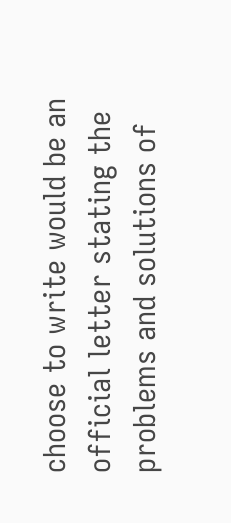choose to write would be an official letter stating the problems and solutions of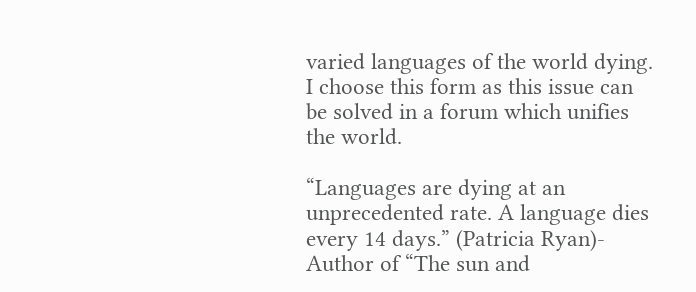varied languages of the world dying. I choose this form as this issue can be solved in a forum which unifies the world.

“Languages are dying at an unprecedented rate. A language dies every 14 days.” (Patricia Ryan)- Author of “The sun and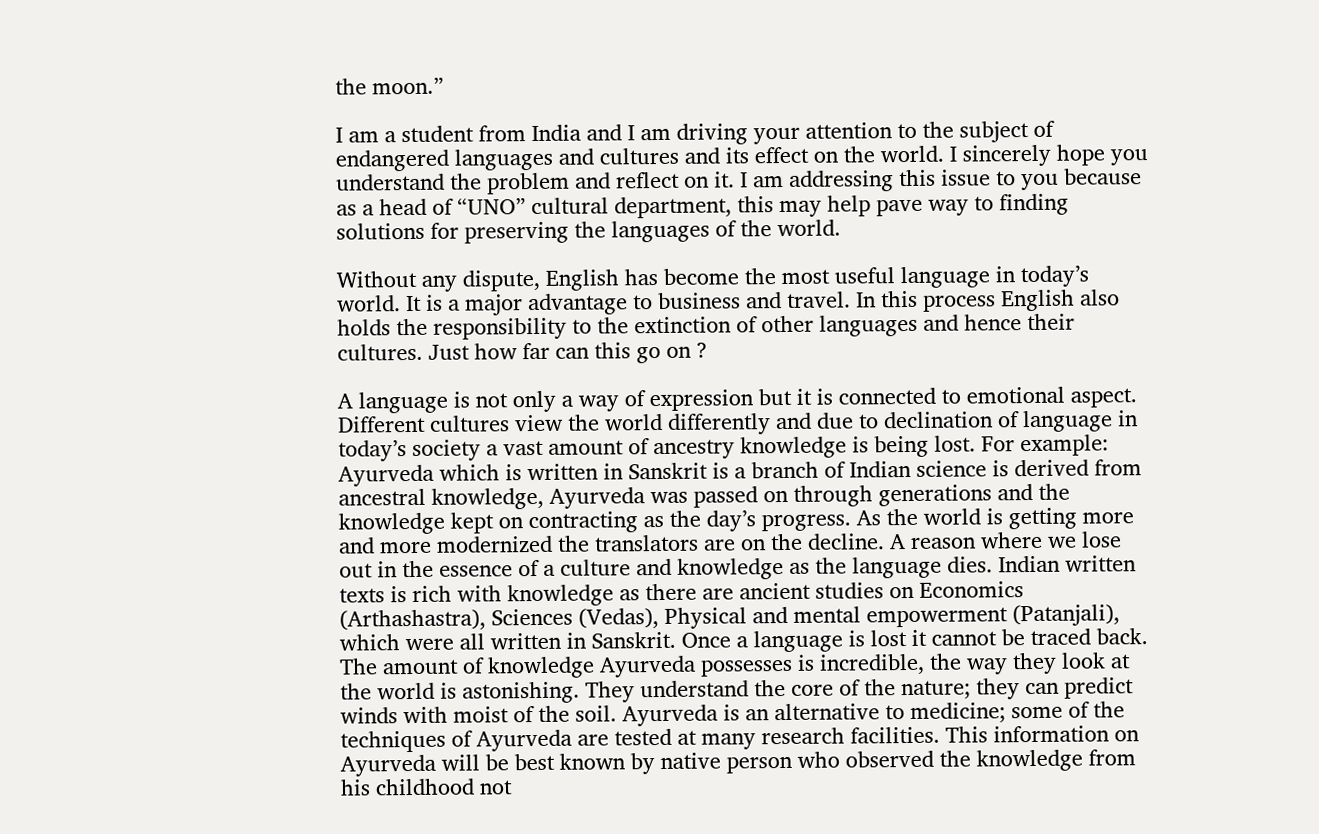the moon.”

I am a student from India and I am driving your attention to the subject of endangered languages and cultures and its effect on the world. I sincerely hope you understand the problem and reflect on it. I am addressing this issue to you because as a head of “UNO” cultural department, this may help pave way to finding solutions for preserving the languages of the world.

Without any dispute, English has become the most useful language in today’s world. It is a major advantage to business and travel. In this process English also holds the responsibility to the extinction of other languages and hence their cultures. Just how far can this go on ?

A language is not only a way of expression but it is connected to emotional aspect. Different cultures view the world differently and due to declination of language in today’s society a vast amount of ancestry knowledge is being lost. For example: Ayurveda which is written in Sanskrit is a branch of Indian science is derived from ancestral knowledge, Ayurveda was passed on through generations and the knowledge kept on contracting as the day’s progress. As the world is getting more and more modernized the translators are on the decline. A reason where we lose out in the essence of a culture and knowledge as the language dies. Indian written texts is rich with knowledge as there are ancient studies on Economics (Arthashastra), Sciences (Vedas), Physical and mental empowerment (Patanjali), which were all written in Sanskrit. Once a language is lost it cannot be traced back. The amount of knowledge Ayurveda possesses is incredible, the way they look at the world is astonishing. They understand the core of the nature; they can predict winds with moist of the soil. Ayurveda is an alternative to medicine; some of the techniques of Ayurveda are tested at many research facilities. This information on Ayurveda will be best known by native person who observed the knowledge from his childhood not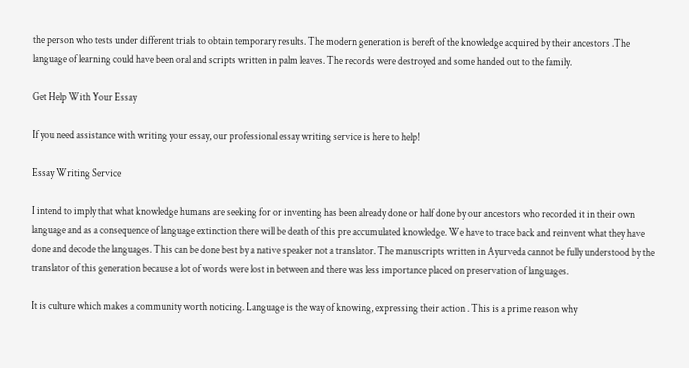the person who tests under different trials to obtain temporary results. The modern generation is bereft of the knowledge acquired by their ancestors .The language of learning could have been oral and scripts written in palm leaves. The records were destroyed and some handed out to the family.

Get Help With Your Essay

If you need assistance with writing your essay, our professional essay writing service is here to help!

Essay Writing Service

I intend to imply that what knowledge humans are seeking for or inventing has been already done or half done by our ancestors who recorded it in their own language and as a consequence of language extinction there will be death of this pre accumulated knowledge. We have to trace back and reinvent what they have done and decode the languages. This can be done best by a native speaker not a translator. The manuscripts written in Ayurveda cannot be fully understood by the translator of this generation because a lot of words were lost in between and there was less importance placed on preservation of languages.

It is culture which makes a community worth noticing. Language is the way of knowing, expressing their action . This is a prime reason why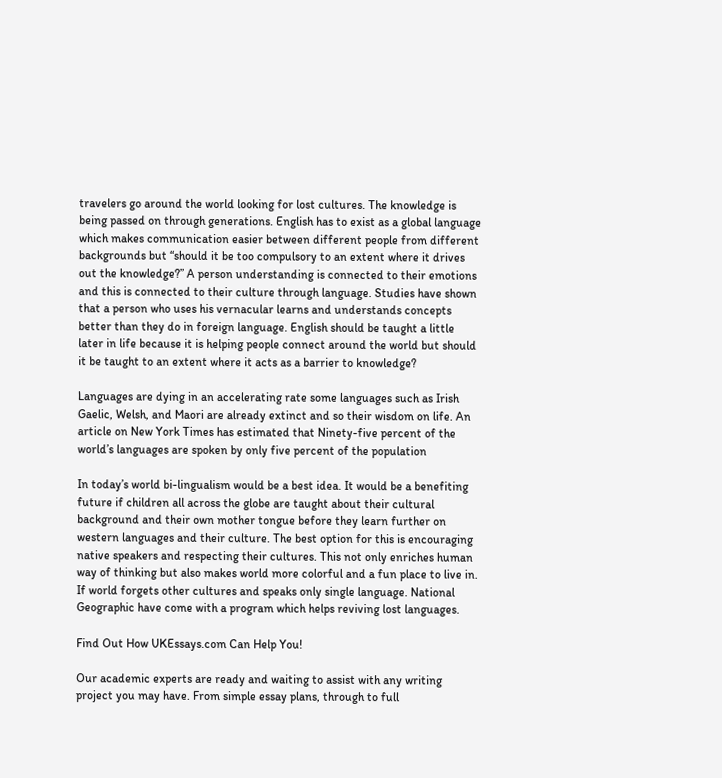travelers go around the world looking for lost cultures. The knowledge is being passed on through generations. English has to exist as a global language which makes communication easier between different people from different backgrounds but “should it be too compulsory to an extent where it drives out the knowledge?” A person understanding is connected to their emotions and this is connected to their culture through language. Studies have shown that a person who uses his vernacular learns and understands concepts better than they do in foreign language. English should be taught a little later in life because it is helping people connect around the world but should it be taught to an extent where it acts as a barrier to knowledge?

Languages are dying in an accelerating rate some languages such as Irish Gaelic, Welsh, and Maori are already extinct and so their wisdom on life. An article on New York Times has estimated that Ninety-five percent of the world’s languages are spoken by only five percent of the population

In today’s world bi-lingualism would be a best idea. It would be a benefiting future if children all across the globe are taught about their cultural background and their own mother tongue before they learn further on western languages and their culture. The best option for this is encouraging native speakers and respecting their cultures. This not only enriches human way of thinking but also makes world more colorful and a fun place to live in. If world forgets other cultures and speaks only single language. National Geographic have come with a program which helps reviving lost languages.

Find Out How UKEssays.com Can Help You!

Our academic experts are ready and waiting to assist with any writing project you may have. From simple essay plans, through to full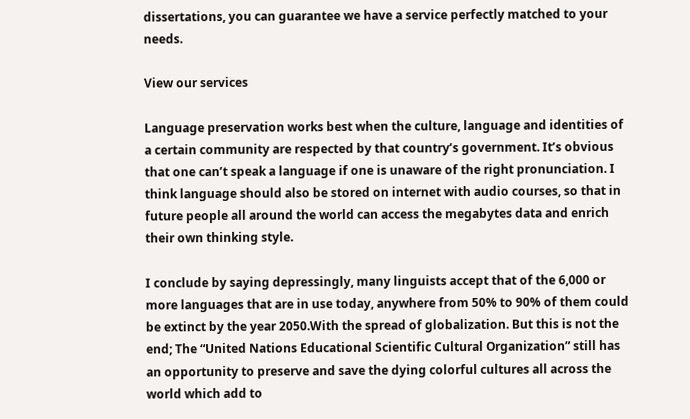dissertations, you can guarantee we have a service perfectly matched to your needs.

View our services

Language preservation works best when the culture, language and identities of a certain community are respected by that country’s government. It’s obvious that one can’t speak a language if one is unaware of the right pronunciation. I think language should also be stored on internet with audio courses, so that in future people all around the world can access the megabytes data and enrich their own thinking style.

I conclude by saying depressingly, many linguists accept that of the 6,000 or more languages that are in use today, anywhere from 50% to 90% of them could be extinct by the year 2050.With the spread of globalization. But this is not the end; The “United Nations Educational Scientific Cultural Organization” still has an opportunity to preserve and save the dying colorful cultures all across the world which add to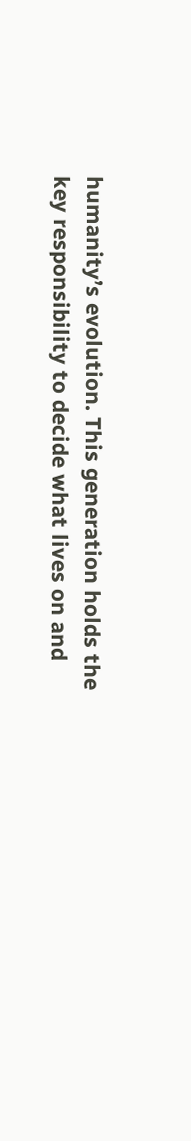humanity’s evolution. This generation holds the key responsibility to decide what lives on and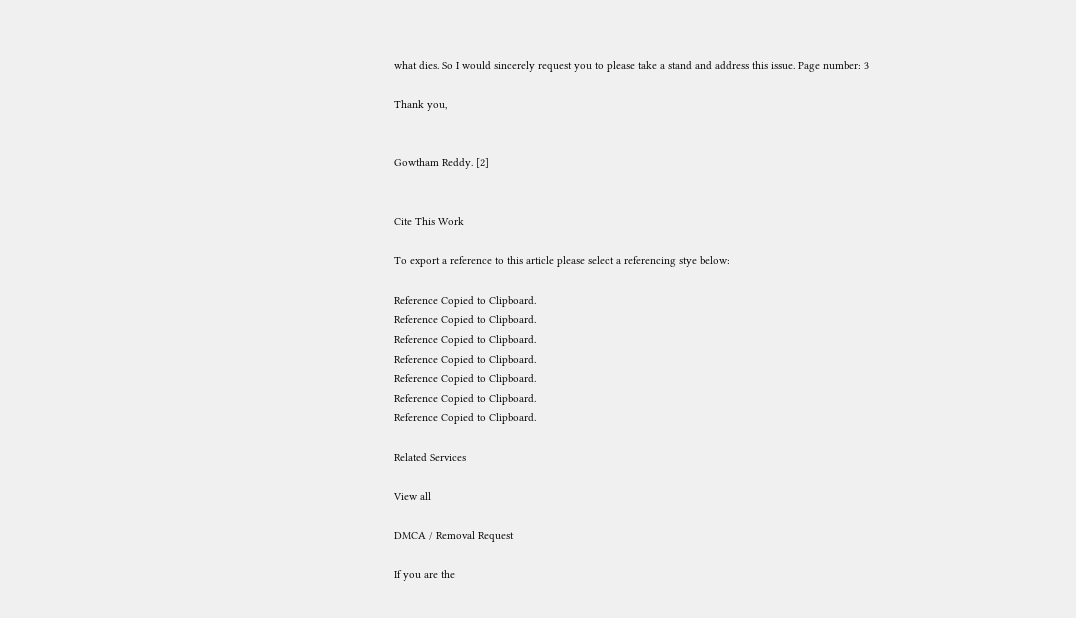what dies. So I would sincerely request you to please take a stand and address this issue. Page number: 3

Thank you,


Gowtham Reddy. [2]


Cite This Work

To export a reference to this article please select a referencing stye below:

Reference Copied to Clipboard.
Reference Copied to Clipboard.
Reference Copied to Clipboard.
Reference Copied to Clipboard.
Reference Copied to Clipboard.
Reference Copied to Clipboard.
Reference Copied to Clipboard.

Related Services

View all

DMCA / Removal Request

If you are the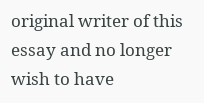original writer of this essay and no longer wish to have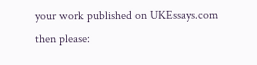your work published on UKEssays.com then please: